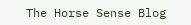The Horse Sense Blog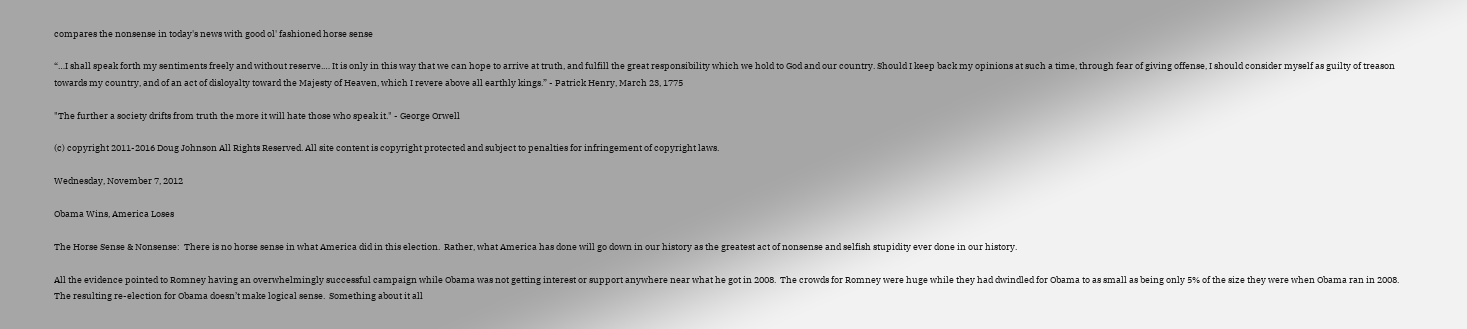compares the nonsense in today's news with good ol' fashioned horse sense

“…I shall speak forth my sentiments freely and without reserve.… It is only in this way that we can hope to arrive at truth, and fulfill the great responsibility which we hold to God and our country. Should I keep back my opinions at such a time, through fear of giving offense, I should consider myself as guilty of treason towards my country, and of an act of disloyalty toward the Majesty of Heaven, which I revere above all earthly kings.” - Patrick Henry, March 23, 1775

"The further a society drifts from truth the more it will hate those who speak it." - George Orwell

(c) copyright 2011-2016 Doug Johnson All Rights Reserved. All site content is copyright protected and subject to penalties for infringement of copyright laws.

Wednesday, November 7, 2012

Obama Wins, America Loses

The Horse Sense & Nonsense:  There is no horse sense in what America did in this election.  Rather, what America has done will go down in our history as the greatest act of nonsense and selfish stupidity ever done in our history.

All the evidence pointed to Romney having an overwhelmingly successful campaign while Obama was not getting interest or support anywhere near what he got in 2008.  The crowds for Romney were huge while they had dwindled for Obama to as small as being only 5% of the size they were when Obama ran in 2008.  The resulting re-election for Obama doesn’t make logical sense.  Something about it all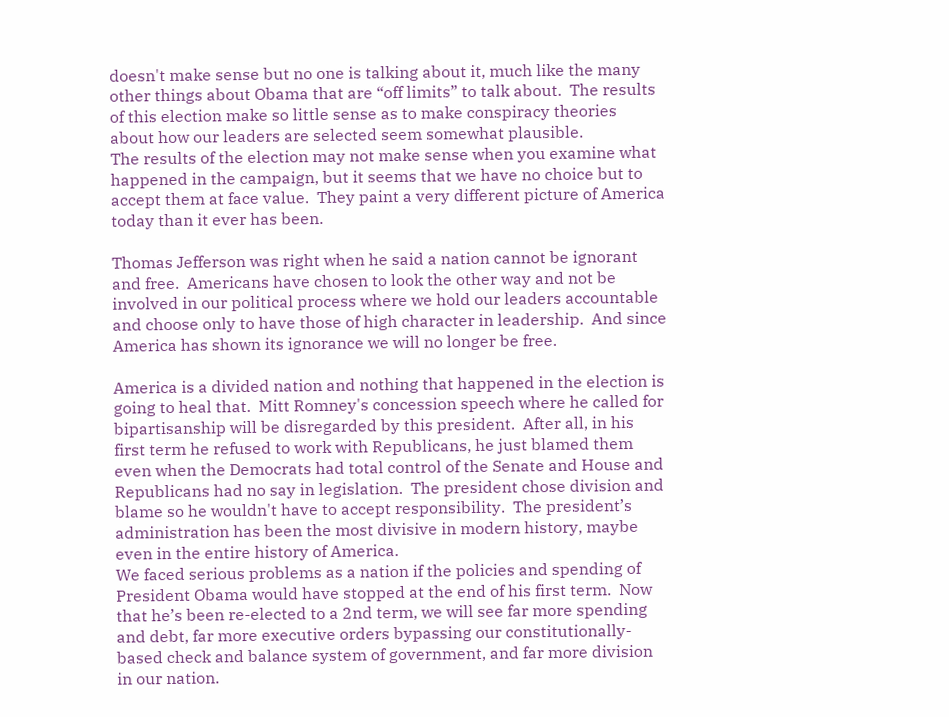doesn't make sense but no one is talking about it, much like the many other things about Obama that are “off limits” to talk about.  The results of this election make so little sense as to make conspiracy theories about how our leaders are selected seem somewhat plausible.
The results of the election may not make sense when you examine what happened in the campaign, but it seems that we have no choice but to accept them at face value.  They paint a very different picture of America today than it ever has been.

Thomas Jefferson was right when he said a nation cannot be ignorant and free.  Americans have chosen to look the other way and not be involved in our political process where we hold our leaders accountable and choose only to have those of high character in leadership.  And since America has shown its ignorance we will no longer be free.

America is a divided nation and nothing that happened in the election is going to heal that.  Mitt Romney's concession speech where he called for bipartisanship will be disregarded by this president.  After all, in his first term he refused to work with Republicans, he just blamed them even when the Democrats had total control of the Senate and House and Republicans had no say in legislation.  The president chose division and blame so he wouldn't have to accept responsibility.  The president’s administration has been the most divisive in modern history, maybe even in the entire history of America.
We faced serious problems as a nation if the policies and spending of President Obama would have stopped at the end of his first term.  Now that he’s been re-elected to a 2nd term, we will see far more spending and debt, far more executive orders bypassing our constitutionally-based check and balance system of government, and far more division in our nation.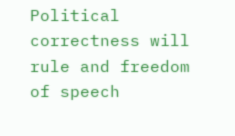Political correctness will rule and freedom of speech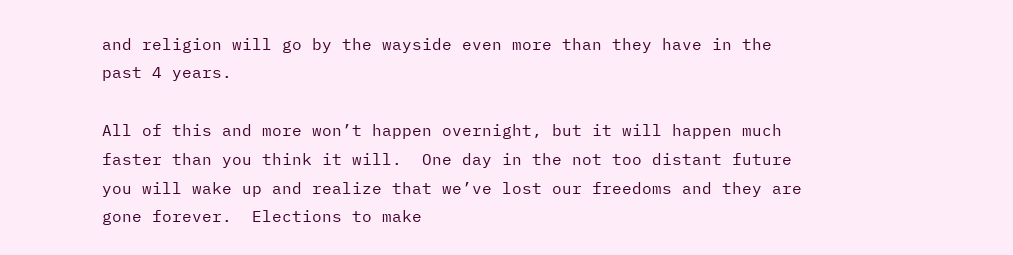and religion will go by the wayside even more than they have in the past 4 years.

All of this and more won’t happen overnight, but it will happen much faster than you think it will.  One day in the not too distant future you will wake up and realize that we’ve lost our freedoms and they are gone forever.  Elections to make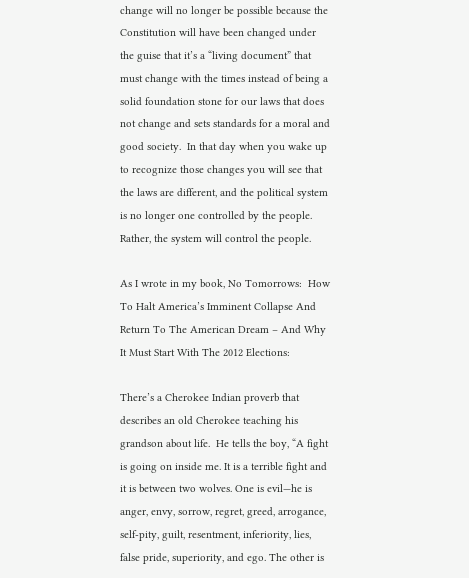change will no longer be possible because the Constitution will have been changed under the guise that it’s a “living document” that must change with the times instead of being a solid foundation stone for our laws that does not change and sets standards for a moral and good society.  In that day when you wake up to recognize those changes you will see that the laws are different, and the political system is no longer one controlled by the people.  Rather, the system will control the people.

As I wrote in my book, No Tomorrows:  How To Halt America’s Imminent Collapse And Return To The American Dream – And Why It Must Start With The 2012 Elections:

There’s a Cherokee Indian proverb that describes an old Cherokee teaching his grandson about life.  He tells the boy, “A fight is going on inside me. It is a terrible fight and it is between two wolves. One is evil—he is anger, envy, sorrow, regret, greed, arrogance, self-pity, guilt, resentment, inferiority, lies, false pride, superiority, and ego. The other is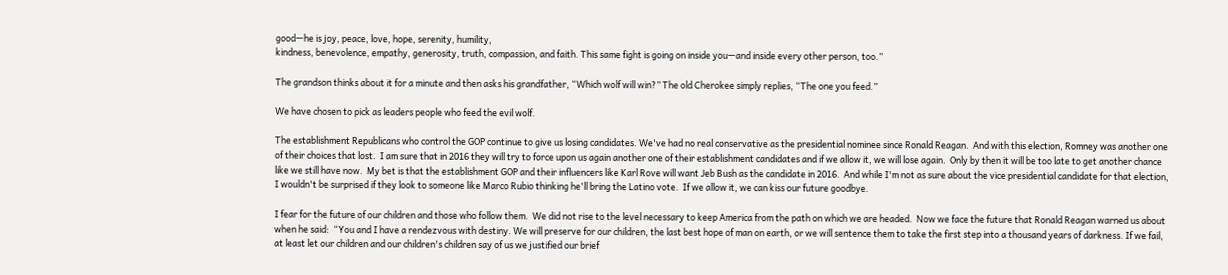good—he is joy, peace, love, hope, serenity, humility,
kindness, benevolence, empathy, generosity, truth, compassion, and faith. This same fight is going on inside you—and inside every other person, too.”

The grandson thinks about it for a minute and then asks his grandfather, “Which wolf will win?” The old Cherokee simply replies, “The one you feed.”

We have chosen to pick as leaders people who feed the evil wolf.

The establishment Republicans who control the GOP continue to give us losing candidates. We've had no real conservative as the presidential nominee since Ronald Reagan.  And with this election, Romney was another one of their choices that lost.  I am sure that in 2016 they will try to force upon us again another one of their establishment candidates and if we allow it, we will lose again.  Only by then it will be too late to get another chance like we still have now.  My bet is that the establishment GOP and their influencers like Karl Rove will want Jeb Bush as the candidate in 2016.  And while I'm not as sure about the vice presidential candidate for that election, I wouldn't be surprised if they look to someone like Marco Rubio thinking he'll bring the Latino vote.  If we allow it, we can kiss our future goodbye.

I fear for the future of our children and those who follow them.  We did not rise to the level necessary to keep America from the path on which we are headed.  Now we face the future that Ronald Reagan warned us about when he said:  “You and I have a rendezvous with destiny. We will preserve for our children, the last best hope of man on earth, or we will sentence them to take the first step into a thousand years of darkness. If we fail, at least let our children and our children's children say of us we justified our brief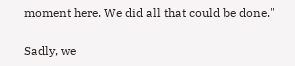moment here. We did all that could be done."

Sadly, we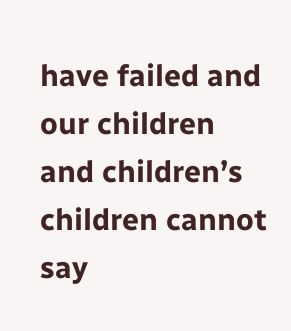have failed and our children and children’s children cannot say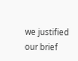we justified our brief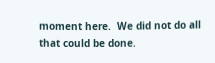moment here.  We did not do all that could be done.